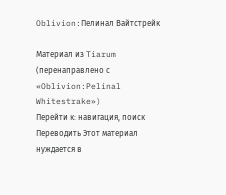Oblivion:Пелинал Вайтстрейк

Материал из Tiarum
(перенаправлено с «Oblivion:Pelinal Whitestrake»)
Перейти к: навигация, поиск
Переводить Этот материал нуждается в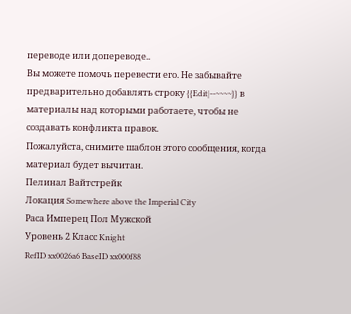переводе или допереводе..
Вы можете помочь перевести его. Не забывайте предварительно добавлять строку {{Edit|--~~~~}} в материалы над которыми работаете, чтобы не создавать конфликта правок.
Пожалуйста, снимите шаблон этого сообщения, когда материал будет вычитан.
Пелинал Вайтстрейк
Локация Somewhere above the Imperial City
Раса Имперец Пол Мужской
Уровень 2 Класс Knight
RefID xx0026a6 BaseID xx000f88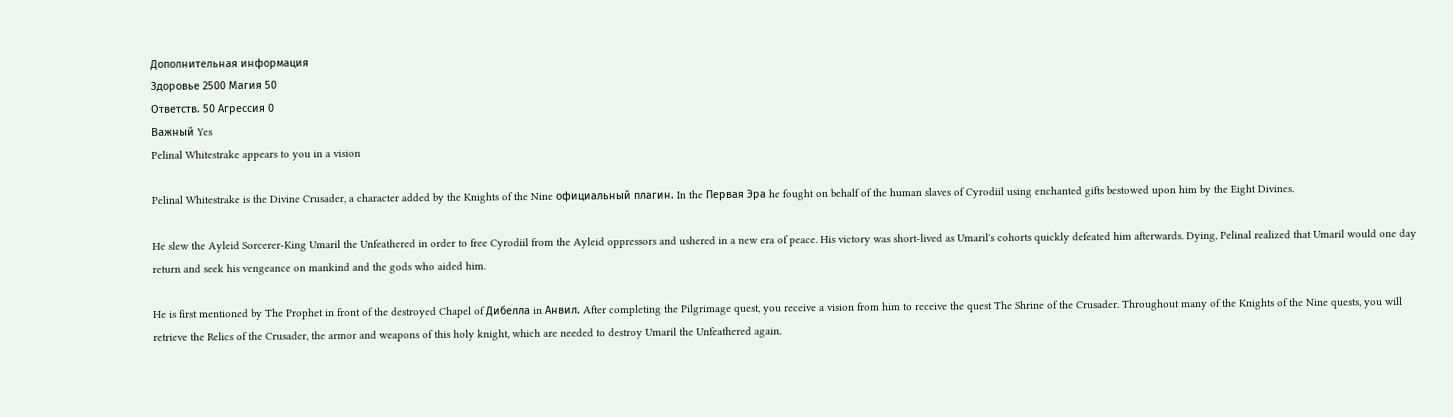Дополнительная информация
Здоровье 2500 Магия 50
Ответств. 50 Агрессия 0
Важный Yes
Pelinal Whitestrake appears to you in a vision

Pelinal Whitestrake is the Divine Crusader, a character added by the Knights of the Nine официальный плагин. In the Первая Эра he fought on behalf of the human slaves of Cyrodiil using enchanted gifts bestowed upon him by the Eight Divines.

He slew the Ayleid Sorcerer-King Umaril the Unfeathered in order to free Cyrodiil from the Ayleid oppressors and ushered in a new era of peace. His victory was short-lived as Umaril's cohorts quickly defeated him afterwards. Dying, Pelinal realized that Umaril would one day return and seek his vengeance on mankind and the gods who aided him.

He is first mentioned by The Prophet in front of the destroyed Chapel of Дибелла in Анвил. After completing the Pilgrimage quest, you receive a vision from him to receive the quest The Shrine of the Crusader. Throughout many of the Knights of the Nine quests, you will retrieve the Relics of the Crusader, the armor and weapons of this holy knight, which are needed to destroy Umaril the Unfeathered again.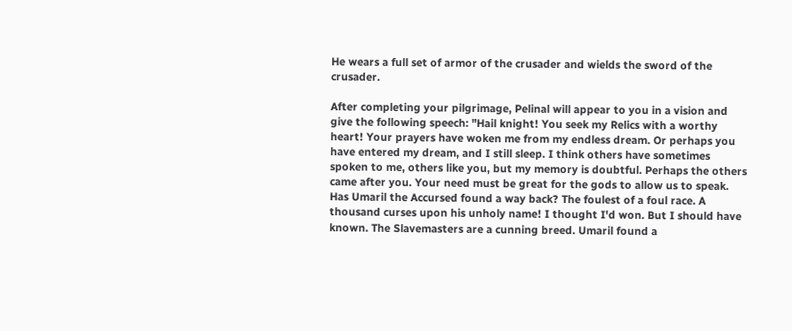He wears a full set of armor of the crusader and wields the sword of the crusader.

After completing your pilgrimage, Pelinal will appear to you in a vision and give the following speech: "Hail knight! You seek my Relics with a worthy heart! Your prayers have woken me from my endless dream. Or perhaps you have entered my dream, and I still sleep. I think others have sometimes spoken to me, others like you, but my memory is doubtful. Perhaps the others came after you. Your need must be great for the gods to allow us to speak. Has Umaril the Accursed found a way back? The foulest of a foul race. A thousand curses upon his unholy name! I thought I'd won. But I should have known. The Slavemasters are a cunning breed. Umaril found a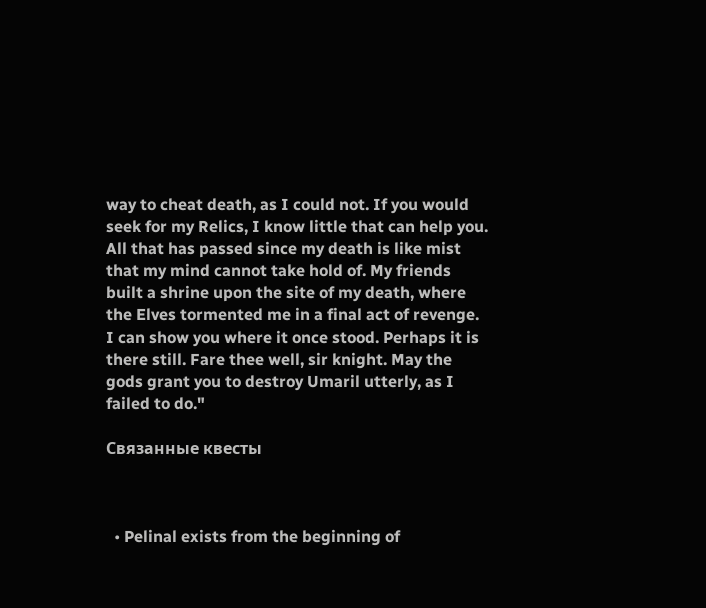way to cheat death, as I could not. If you would seek for my Relics, I know little that can help you. All that has passed since my death is like mist that my mind cannot take hold of. My friends built a shrine upon the site of my death, where the Elves tormented me in a final act of revenge. I can show you where it once stood. Perhaps it is there still. Fare thee well, sir knight. May the gods grant you to destroy Umaril utterly, as I failed to do."

Связанные квесты



  • Pelinal exists from the beginning of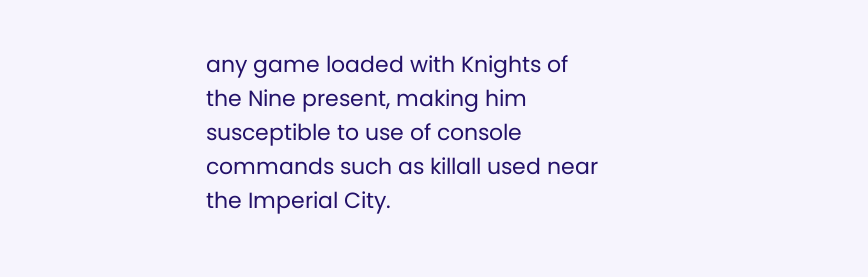any game loaded with Knights of the Nine present, making him susceptible to use of console commands such as killall used near the Imperial City.